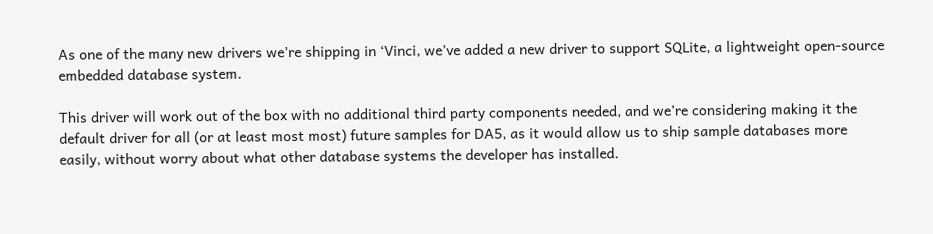As one of the many new drivers we’re shipping in ‘Vinci, we’ve added a new driver to support SQLite, a lightweight open-source embedded database system.

This driver will work out of the box with no additional third party components needed, and we’re considering making it the default driver for all (or at least most most) future samples for DA5, as it would allow us to ship sample databases more easily, without worry about what other database systems the developer has installed.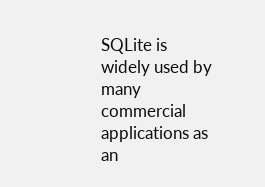SQLite is widely used by many commercial applications as an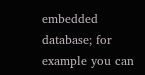embedded database; for example you can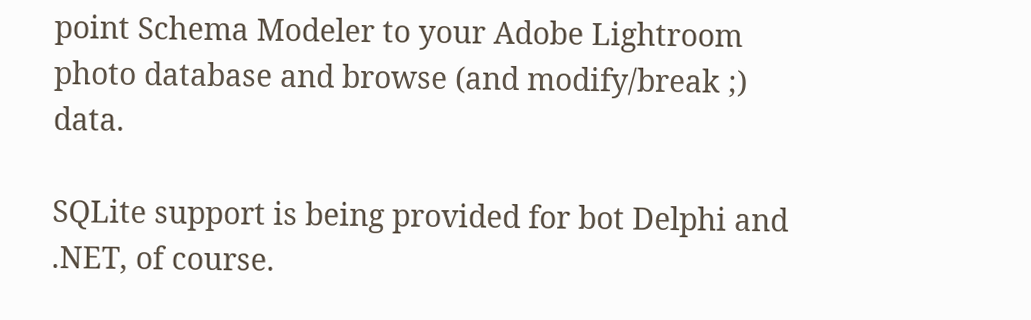point Schema Modeler to your Adobe Lightroom photo database and browse (and modify/break ;) data.

SQLite support is being provided for bot Delphi and .NET, of course.